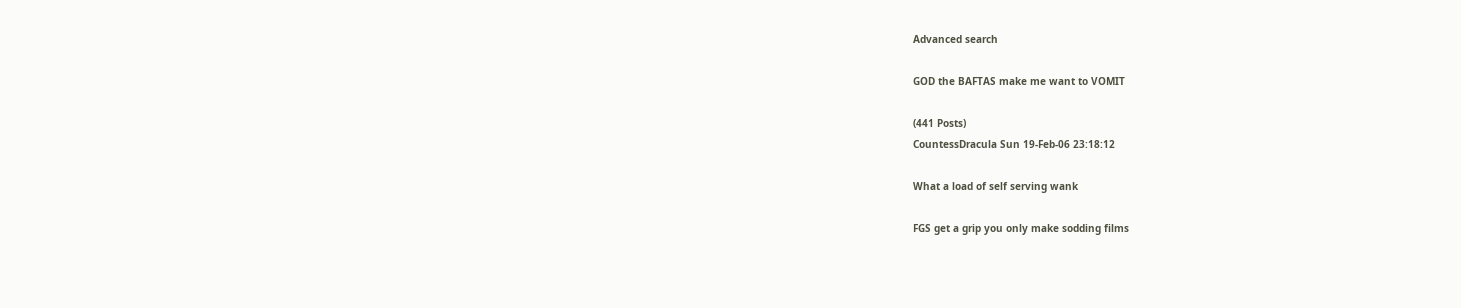Advanced search

GOD the BAFTAS make me want to VOMIT

(441 Posts)
CountessDracula Sun 19-Feb-06 23:18:12

What a load of self serving wank

FGS get a grip you only make sodding films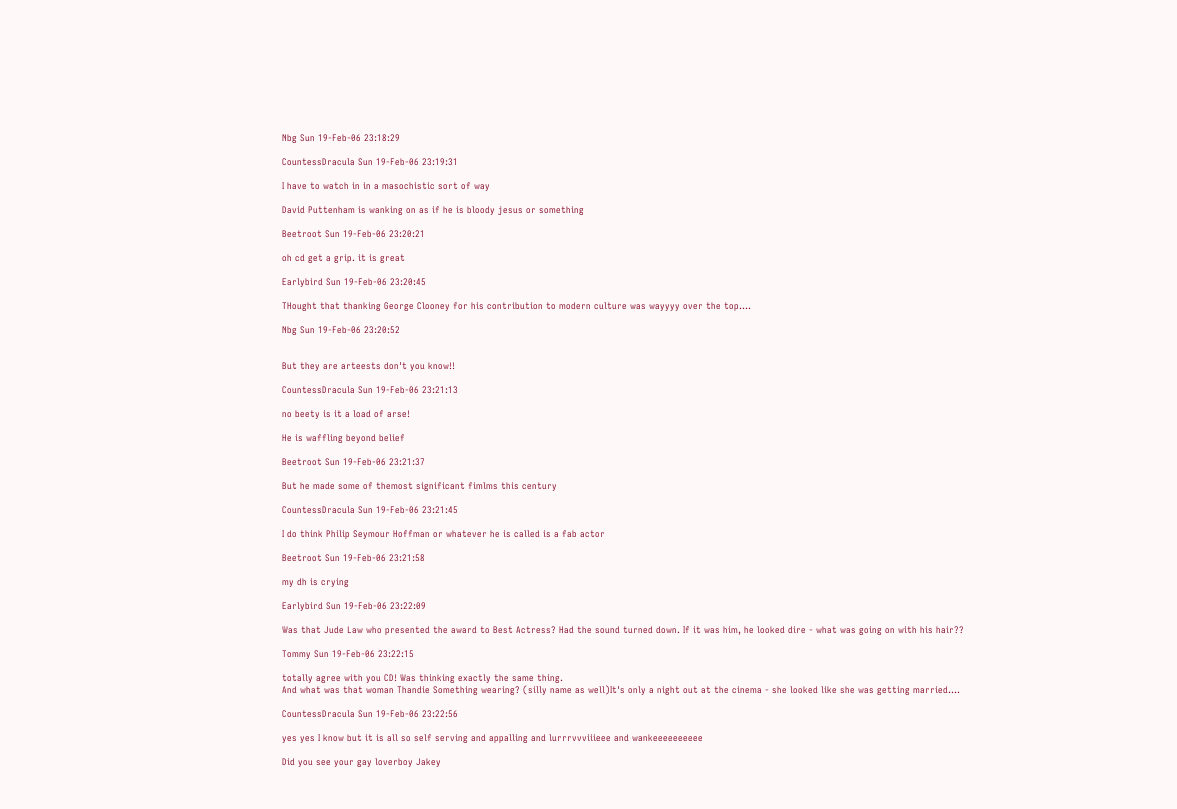Nbg Sun 19-Feb-06 23:18:29

CountessDracula Sun 19-Feb-06 23:19:31

I have to watch in in a masochistic sort of way

David Puttenham is wanking on as if he is bloody jesus or something

Beetroot Sun 19-Feb-06 23:20:21

oh cd get a grip. it is great

Earlybird Sun 19-Feb-06 23:20:45

THought that thanking George Clooney for his contribution to modern culture was wayyyy over the top....

Nbg Sun 19-Feb-06 23:20:52


But they are arteests don't you know!!

CountessDracula Sun 19-Feb-06 23:21:13

no beety is it a load of arse!

He is waffling beyond belief

Beetroot Sun 19-Feb-06 23:21:37

But he made some of themost significant fimlms this century

CountessDracula Sun 19-Feb-06 23:21:45

I do think Philip Seymour Hoffman or whatever he is called is a fab actor

Beetroot Sun 19-Feb-06 23:21:58

my dh is crying

Earlybird Sun 19-Feb-06 23:22:09

Was that Jude Law who presented the award to Best Actress? Had the sound turned down. If it was him, he looked dire - what was going on with his hair??

Tommy Sun 19-Feb-06 23:22:15

totally agree with you CD! Was thinking exactly the same thing.
And what was that woman Thandie Something wearing? (silly name as well)It's only a night out at the cinema - she looked like she was getting married....

CountessDracula Sun 19-Feb-06 23:22:56

yes yes I know but it is all so self serving and appalling and lurrrvvviiieee and wankeeeeeeeeee

Did you see your gay loverboy Jakey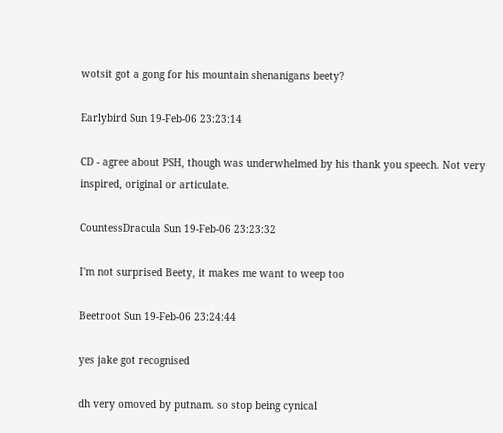wotsit got a gong for his mountain shenanigans beety?

Earlybird Sun 19-Feb-06 23:23:14

CD - agree about PSH, though was underwhelmed by his thank you speech. Not very inspired, original or articulate.

CountessDracula Sun 19-Feb-06 23:23:32

I'm not surprised Beety, it makes me want to weep too

Beetroot Sun 19-Feb-06 23:24:44

yes jake got recognised

dh very omoved by putnam. so stop being cynical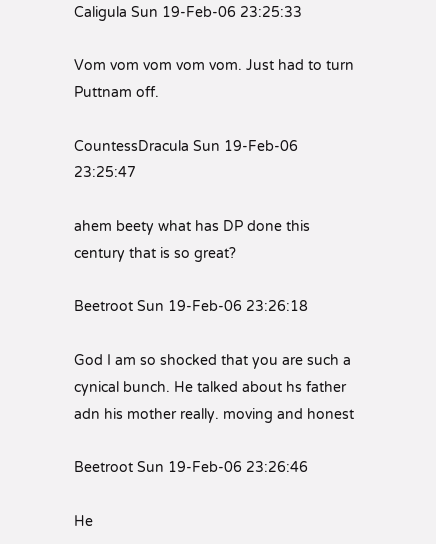Caligula Sun 19-Feb-06 23:25:33

Vom vom vom vom vom. Just had to turn Puttnam off.

CountessDracula Sun 19-Feb-06 23:25:47

ahem beety what has DP done this century that is so great?

Beetroot Sun 19-Feb-06 23:26:18

God I am so shocked that you are such a cynical bunch. He talked about hs father adn his mother really. moving and honest

Beetroot Sun 19-Feb-06 23:26:46

He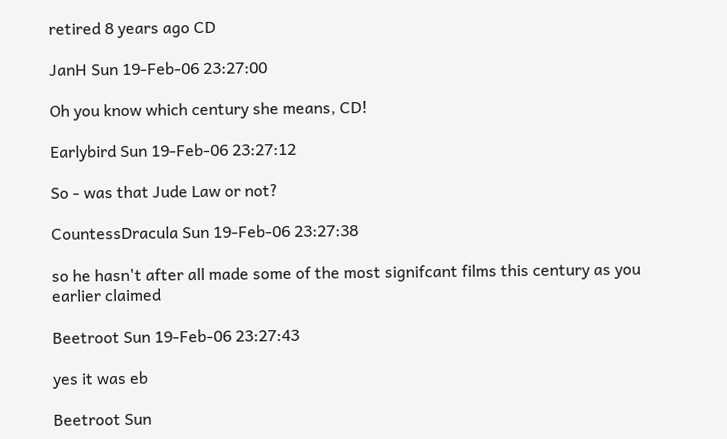retired 8 years ago CD

JanH Sun 19-Feb-06 23:27:00

Oh you know which century she means, CD!

Earlybird Sun 19-Feb-06 23:27:12

So - was that Jude Law or not?

CountessDracula Sun 19-Feb-06 23:27:38

so he hasn't after all made some of the most signifcant films this century as you earlier claimed

Beetroot Sun 19-Feb-06 23:27:43

yes it was eb

Beetroot Sun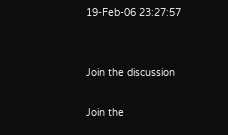19-Feb-06 23:27:57


Join the discussion

Join the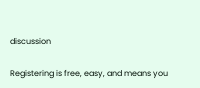discussion

Registering is free, easy, and means you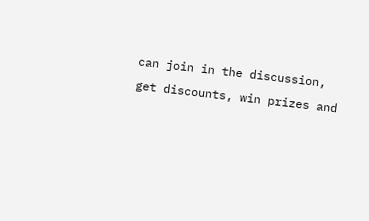can join in the discussion, get discounts, win prizes and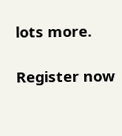lots more.

Register now